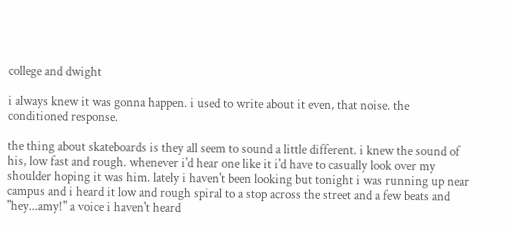college and dwight

i always knew it was gonna happen. i used to write about it even, that noise. the conditioned response.

the thing about skateboards is they all seem to sound a little different. i knew the sound of his, low fast and rough. whenever i'd hear one like it i'd have to casually look over my shoulder hoping it was him. lately i haven't been looking but tonight i was running up near campus and i heard it low and rough spiral to a stop across the street and a few beats and "hey...amy!" a voice i haven't heard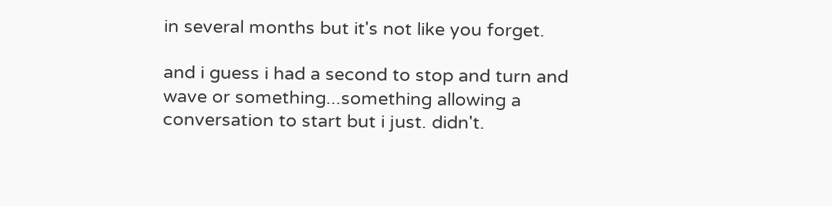in several months but it's not like you forget.

and i guess i had a second to stop and turn and wave or something...something allowing a conversation to start but i just. didn't.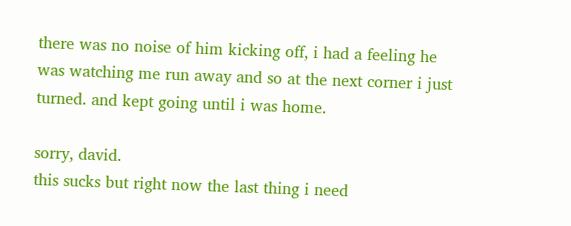there was no noise of him kicking off, i had a feeling he was watching me run away and so at the next corner i just turned. and kept going until i was home.

sorry, david.
this sucks but right now the last thing i need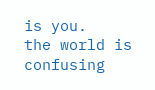is you.
the world is confusing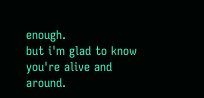enough.
but i'm glad to know you're alive and around.